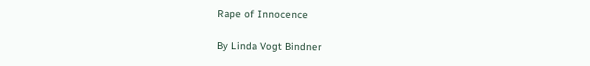Rape of Innocence

By Linda Vogt Bindner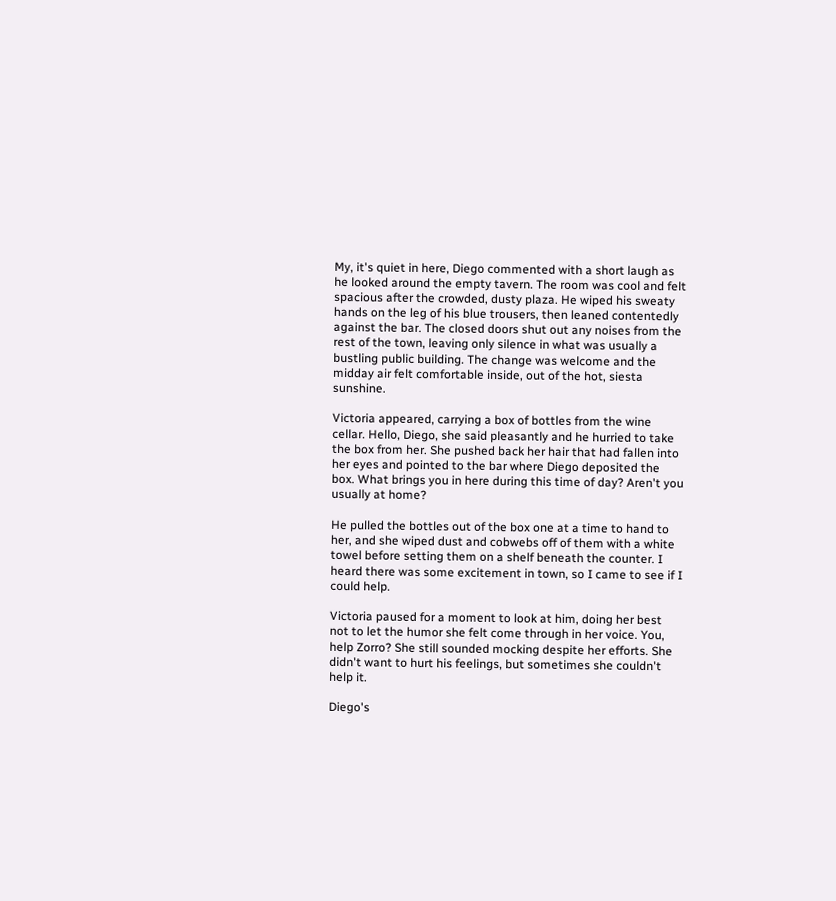My, it's quiet in here, Diego commented with a short laugh as he looked around the empty tavern. The room was cool and felt spacious after the crowded, dusty plaza. He wiped his sweaty hands on the leg of his blue trousers, then leaned contentedly against the bar. The closed doors shut out any noises from the rest of the town, leaving only silence in what was usually a bustling public building. The change was welcome and the midday air felt comfortable inside, out of the hot, siesta sunshine.

Victoria appeared, carrying a box of bottles from the wine cellar. Hello, Diego, she said pleasantly and he hurried to take the box from her. She pushed back her hair that had fallen into her eyes and pointed to the bar where Diego deposited the box. What brings you in here during this time of day? Aren't you usually at home?

He pulled the bottles out of the box one at a time to hand to her, and she wiped dust and cobwebs off of them with a white towel before setting them on a shelf beneath the counter. I heard there was some excitement in town, so I came to see if I could help.

Victoria paused for a moment to look at him, doing her best not to let the humor she felt come through in her voice. You, help Zorro? She still sounded mocking despite her efforts. She didn't want to hurt his feelings, but sometimes she couldn't help it.

Diego's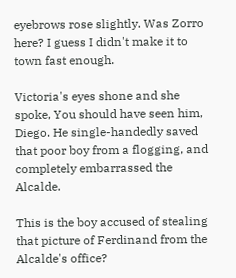eyebrows rose slightly. Was Zorro here? I guess I didn't make it to town fast enough.

Victoria's eyes shone and she spoke, You should have seen him, Diego. He single-handedly saved that poor boy from a flogging, and completely embarrassed the Alcalde.

This is the boy accused of stealing that picture of Ferdinand from the Alcalde's office?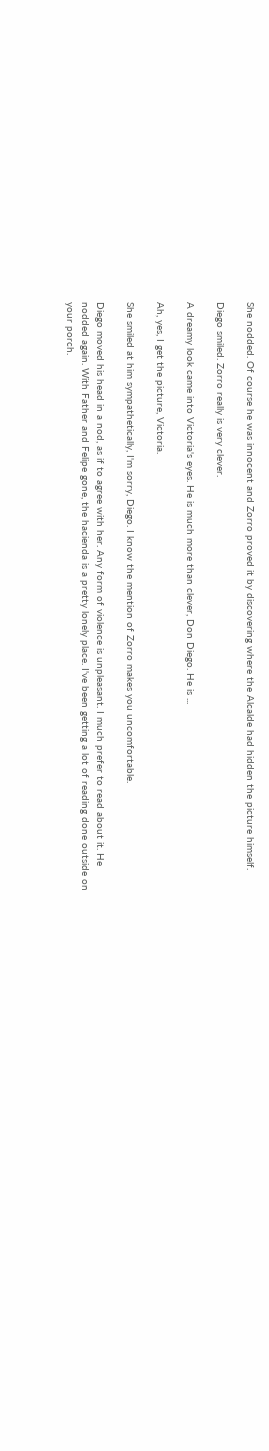She nodded. Of course he was innocent and Zorro proved it by discovering where the Alcalde had hidden the picture himself.

Diego smiled. Zorro really is very clever.

A dreamy look came into Victoria's eyes. He is much more than clever, Don Diego. He is ...

Ah, yes, I get the picture, Victoria.

She smiled at him sympathetically, I'm sorry, Diego. I know the mention of Zorro makes you uncomfortable.

Diego moved his head in a nod, as if to agree with her. Any form of violence is unpleasant. I much prefer to read about it. He nodded again. With Father and Felipe gone, the hacienda is a pretty lonely place. I've been getting a lot of reading done outside on your porch.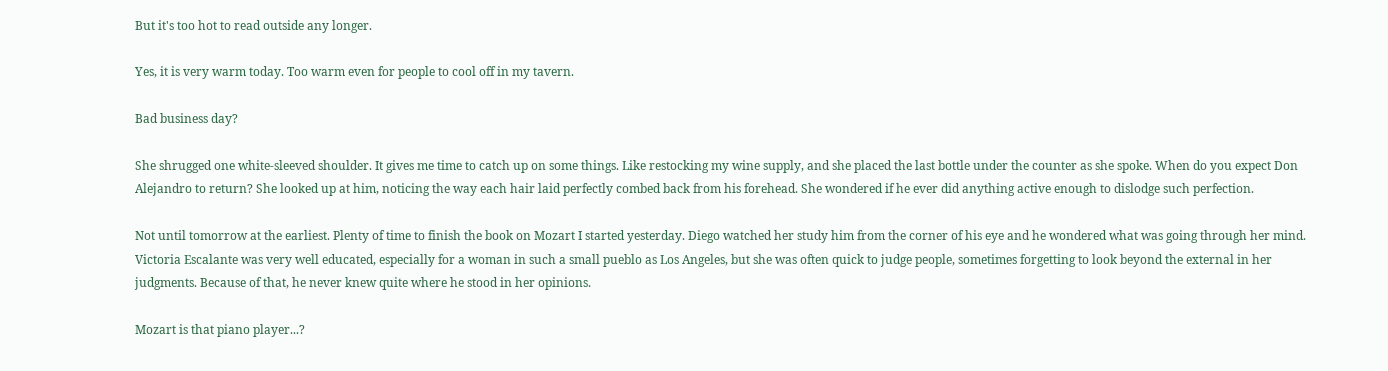But it's too hot to read outside any longer.

Yes, it is very warm today. Too warm even for people to cool off in my tavern.

Bad business day?

She shrugged one white-sleeved shoulder. It gives me time to catch up on some things. Like restocking my wine supply, and she placed the last bottle under the counter as she spoke. When do you expect Don Alejandro to return? She looked up at him, noticing the way each hair laid perfectly combed back from his forehead. She wondered if he ever did anything active enough to dislodge such perfection.

Not until tomorrow at the earliest. Plenty of time to finish the book on Mozart I started yesterday. Diego watched her study him from the corner of his eye and he wondered what was going through her mind. Victoria Escalante was very well educated, especially for a woman in such a small pueblo as Los Angeles, but she was often quick to judge people, sometimes forgetting to look beyond the external in her judgments. Because of that, he never knew quite where he stood in her opinions.

Mozart is that piano player...?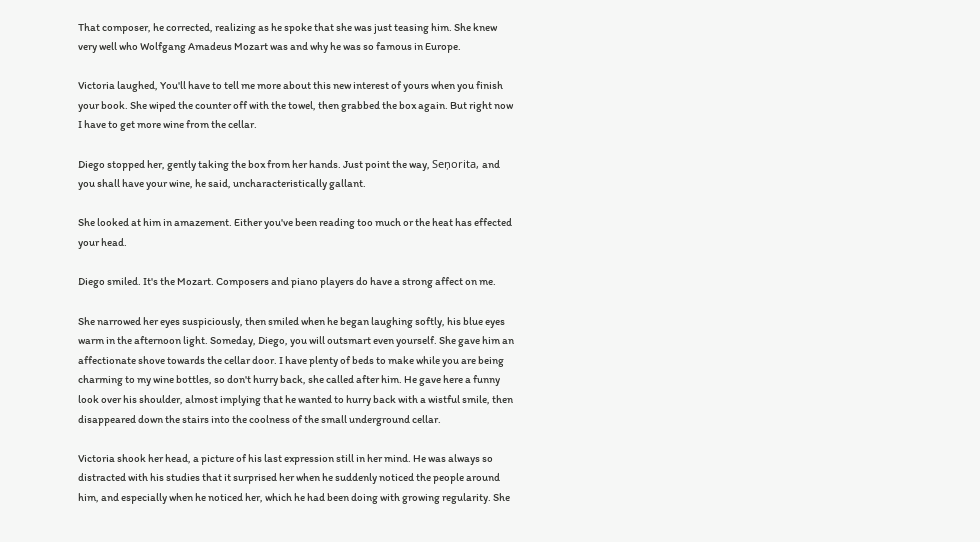That composer, he corrected, realizing as he spoke that she was just teasing him. She knew very well who Wolfgang Amadeus Mozart was and why he was so famous in Europe.

Victoria laughed, You'll have to tell me more about this new interest of yours when you finish your book. She wiped the counter off with the towel, then grabbed the box again. But right now I have to get more wine from the cellar.

Diego stopped her, gently taking the box from her hands. Just point the way, Seņorita, and you shall have your wine, he said, uncharacteristically gallant.

She looked at him in amazement. Either you've been reading too much or the heat has effected your head.

Diego smiled. It's the Mozart. Composers and piano players do have a strong affect on me.

She narrowed her eyes suspiciously, then smiled when he began laughing softly, his blue eyes warm in the afternoon light. Someday, Diego, you will outsmart even yourself. She gave him an affectionate shove towards the cellar door. I have plenty of beds to make while you are being charming to my wine bottles, so don't hurry back, she called after him. He gave here a funny look over his shoulder, almost implying that he wanted to hurry back with a wistful smile, then disappeared down the stairs into the coolness of the small underground cellar.

Victoria shook her head, a picture of his last expression still in her mind. He was always so distracted with his studies that it surprised her when he suddenly noticed the people around him, and especially when he noticed her, which he had been doing with growing regularity. She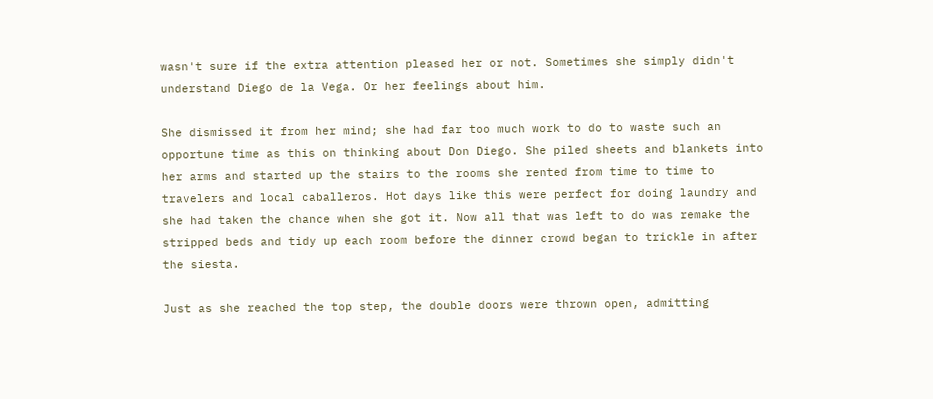wasn't sure if the extra attention pleased her or not. Sometimes she simply didn't understand Diego de la Vega. Or her feelings about him.

She dismissed it from her mind; she had far too much work to do to waste such an opportune time as this on thinking about Don Diego. She piled sheets and blankets into her arms and started up the stairs to the rooms she rented from time to time to travelers and local caballeros. Hot days like this were perfect for doing laundry and she had taken the chance when she got it. Now all that was left to do was remake the stripped beds and tidy up each room before the dinner crowd began to trickle in after the siesta.

Just as she reached the top step, the double doors were thrown open, admitting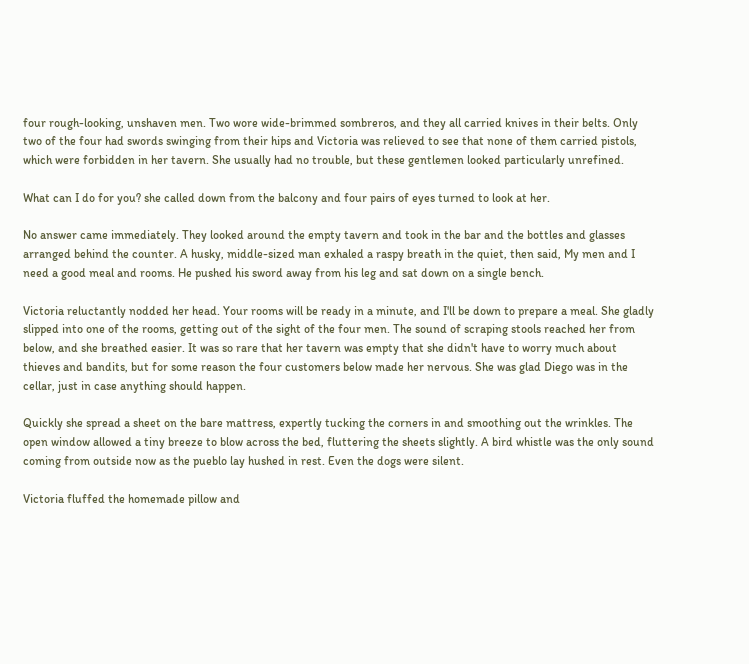four rough-looking, unshaven men. Two wore wide-brimmed sombreros, and they all carried knives in their belts. Only two of the four had swords swinging from their hips and Victoria was relieved to see that none of them carried pistols, which were forbidden in her tavern. She usually had no trouble, but these gentlemen looked particularly unrefined.

What can I do for you? she called down from the balcony and four pairs of eyes turned to look at her.

No answer came immediately. They looked around the empty tavern and took in the bar and the bottles and glasses arranged behind the counter. A husky, middle-sized man exhaled a raspy breath in the quiet, then said, My men and I need a good meal and rooms. He pushed his sword away from his leg and sat down on a single bench.

Victoria reluctantly nodded her head. Your rooms will be ready in a minute, and I'll be down to prepare a meal. She gladly slipped into one of the rooms, getting out of the sight of the four men. The sound of scraping stools reached her from below, and she breathed easier. It was so rare that her tavern was empty that she didn't have to worry much about thieves and bandits, but for some reason the four customers below made her nervous. She was glad Diego was in the cellar, just in case anything should happen.

Quickly she spread a sheet on the bare mattress, expertly tucking the corners in and smoothing out the wrinkles. The open window allowed a tiny breeze to blow across the bed, fluttering the sheets slightly. A bird whistle was the only sound coming from outside now as the pueblo lay hushed in rest. Even the dogs were silent.

Victoria fluffed the homemade pillow and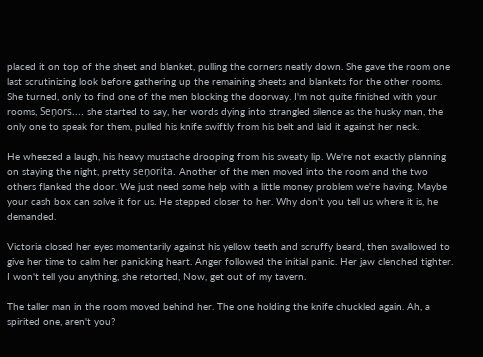placed it on top of the sheet and blanket, pulling the corners neatly down. She gave the room one last scrutinizing look before gathering up the remaining sheets and blankets for the other rooms. She turned, only to find one of the men blocking the doorway. I'm not quite finished with your rooms, Seņors.... she started to say, her words dying into strangled silence as the husky man, the only one to speak for them, pulled his knife swiftly from his belt and laid it against her neck.

He wheezed a laugh, his heavy mustache drooping from his sweaty lip. We're not exactly planning on staying the night, pretty seņorita. Another of the men moved into the room and the two others flanked the door. We just need some help with a little money problem we're having. Maybe your cash box can solve it for us. He stepped closer to her. Why don't you tell us where it is, he demanded.

Victoria closed her eyes momentarily against his yellow teeth and scruffy beard, then swallowed to give her time to calm her panicking heart. Anger followed the initial panic. Her jaw clenched tighter. I won't tell you anything, she retorted, Now, get out of my tavern.

The taller man in the room moved behind her. The one holding the knife chuckled again. Ah, a spirited one, aren't you?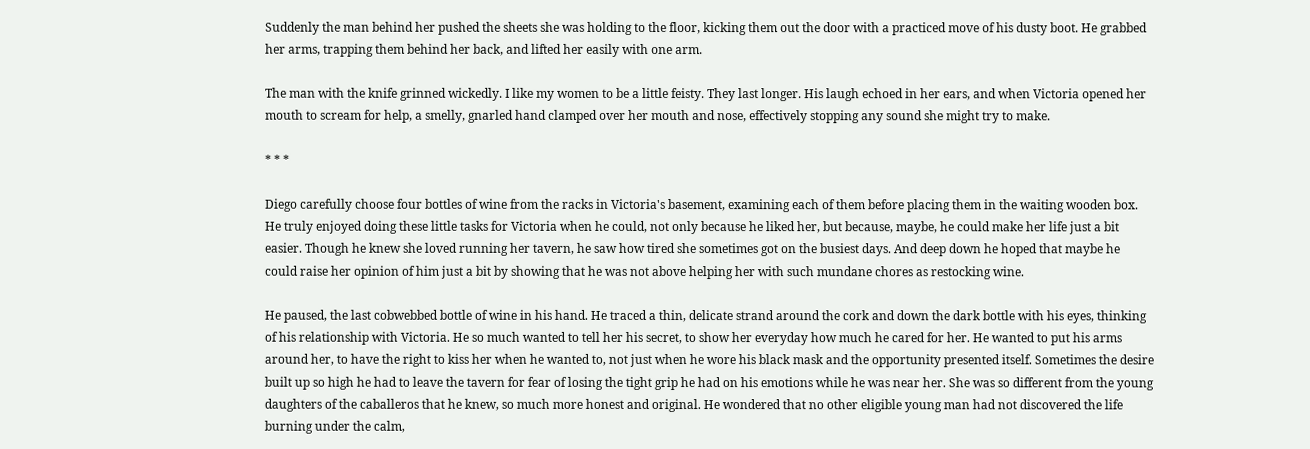Suddenly the man behind her pushed the sheets she was holding to the floor, kicking them out the door with a practiced move of his dusty boot. He grabbed her arms, trapping them behind her back, and lifted her easily with one arm.

The man with the knife grinned wickedly. I like my women to be a little feisty. They last longer. His laugh echoed in her ears, and when Victoria opened her mouth to scream for help, a smelly, gnarled hand clamped over her mouth and nose, effectively stopping any sound she might try to make.

* * *

Diego carefully choose four bottles of wine from the racks in Victoria's basement, examining each of them before placing them in the waiting wooden box. He truly enjoyed doing these little tasks for Victoria when he could, not only because he liked her, but because, maybe, he could make her life just a bit easier. Though he knew she loved running her tavern, he saw how tired she sometimes got on the busiest days. And deep down he hoped that maybe he could raise her opinion of him just a bit by showing that he was not above helping her with such mundane chores as restocking wine.

He paused, the last cobwebbed bottle of wine in his hand. He traced a thin, delicate strand around the cork and down the dark bottle with his eyes, thinking of his relationship with Victoria. He so much wanted to tell her his secret, to show her everyday how much he cared for her. He wanted to put his arms around her, to have the right to kiss her when he wanted to, not just when he wore his black mask and the opportunity presented itself. Sometimes the desire built up so high he had to leave the tavern for fear of losing the tight grip he had on his emotions while he was near her. She was so different from the young daughters of the caballeros that he knew, so much more honest and original. He wondered that no other eligible young man had not discovered the life burning under the calm,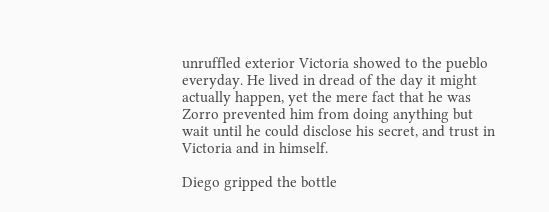unruffled exterior Victoria showed to the pueblo everyday. He lived in dread of the day it might actually happen, yet the mere fact that he was Zorro prevented him from doing anything but wait until he could disclose his secret, and trust in Victoria and in himself.

Diego gripped the bottle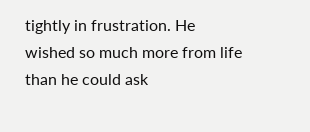tightly in frustration. He wished so much more from life than he could ask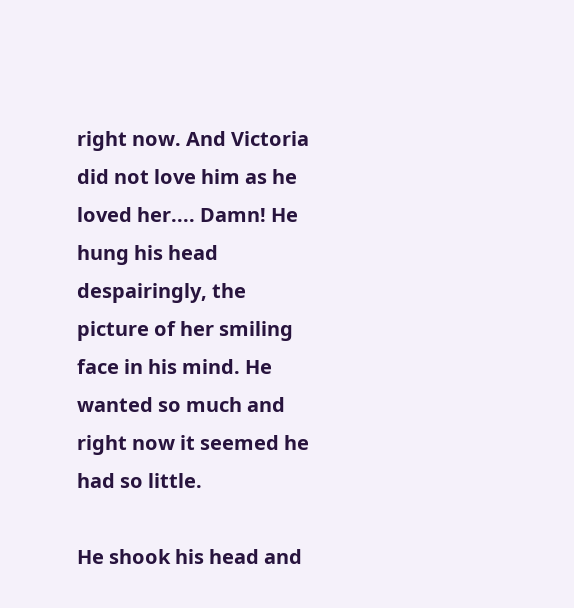right now. And Victoria did not love him as he loved her.... Damn! He hung his head despairingly, the picture of her smiling face in his mind. He wanted so much and right now it seemed he had so little.

He shook his head and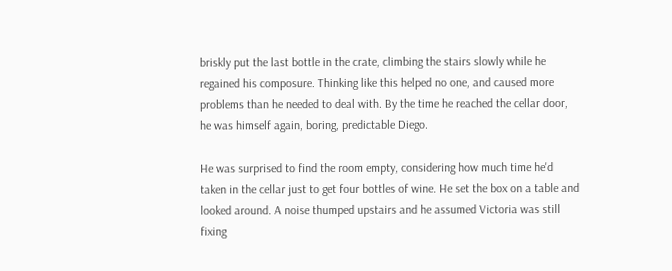briskly put the last bottle in the crate, climbing the stairs slowly while he regained his composure. Thinking like this helped no one, and caused more problems than he needed to deal with. By the time he reached the cellar door, he was himself again, boring, predictable Diego.

He was surprised to find the room empty, considering how much time he'd taken in the cellar just to get four bottles of wine. He set the box on a table and looked around. A noise thumped upstairs and he assumed Victoria was still fixing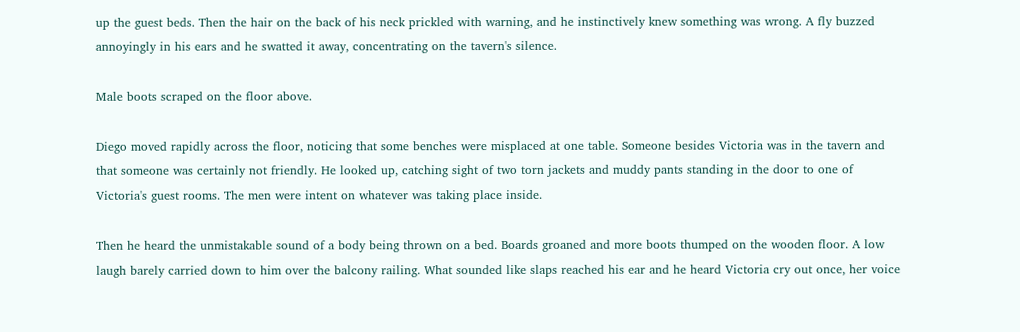up the guest beds. Then the hair on the back of his neck prickled with warning, and he instinctively knew something was wrong. A fly buzzed annoyingly in his ears and he swatted it away, concentrating on the tavern's silence.

Male boots scraped on the floor above.

Diego moved rapidly across the floor, noticing that some benches were misplaced at one table. Someone besides Victoria was in the tavern and that someone was certainly not friendly. He looked up, catching sight of two torn jackets and muddy pants standing in the door to one of Victoria's guest rooms. The men were intent on whatever was taking place inside.

Then he heard the unmistakable sound of a body being thrown on a bed. Boards groaned and more boots thumped on the wooden floor. A low laugh barely carried down to him over the balcony railing. What sounded like slaps reached his ear and he heard Victoria cry out once, her voice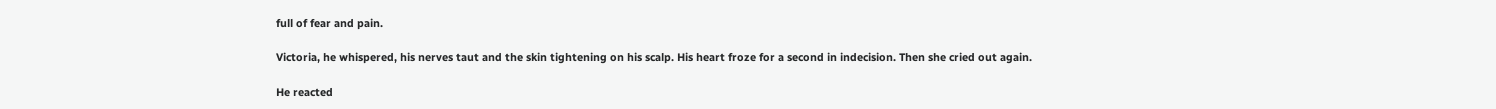full of fear and pain.

Victoria, he whispered, his nerves taut and the skin tightening on his scalp. His heart froze for a second in indecision. Then she cried out again.

He reacted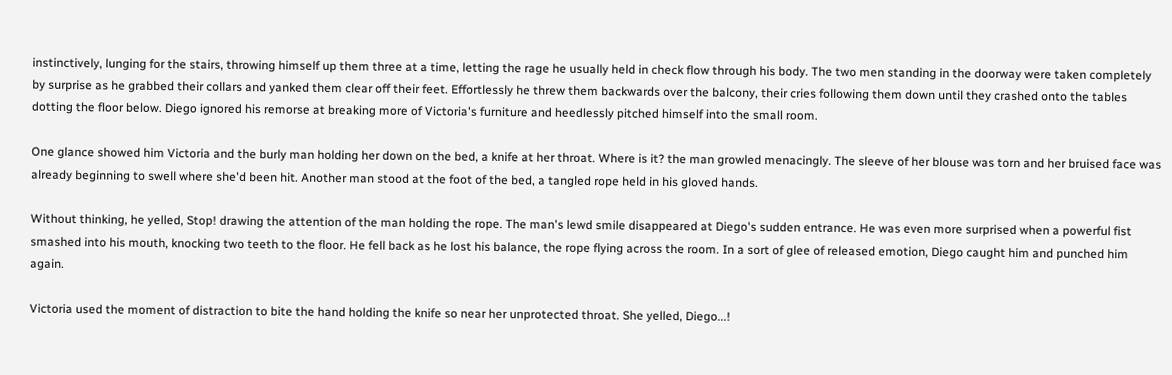instinctively, lunging for the stairs, throwing himself up them three at a time, letting the rage he usually held in check flow through his body. The two men standing in the doorway were taken completely by surprise as he grabbed their collars and yanked them clear off their feet. Effortlessly he threw them backwards over the balcony, their cries following them down until they crashed onto the tables dotting the floor below. Diego ignored his remorse at breaking more of Victoria's furniture and heedlessly pitched himself into the small room.

One glance showed him Victoria and the burly man holding her down on the bed, a knife at her throat. Where is it? the man growled menacingly. The sleeve of her blouse was torn and her bruised face was already beginning to swell where she'd been hit. Another man stood at the foot of the bed, a tangled rope held in his gloved hands.

Without thinking, he yelled, Stop! drawing the attention of the man holding the rope. The man's lewd smile disappeared at Diego's sudden entrance. He was even more surprised when a powerful fist smashed into his mouth, knocking two teeth to the floor. He fell back as he lost his balance, the rope flying across the room. In a sort of glee of released emotion, Diego caught him and punched him again.

Victoria used the moment of distraction to bite the hand holding the knife so near her unprotected throat. She yelled, Diego...!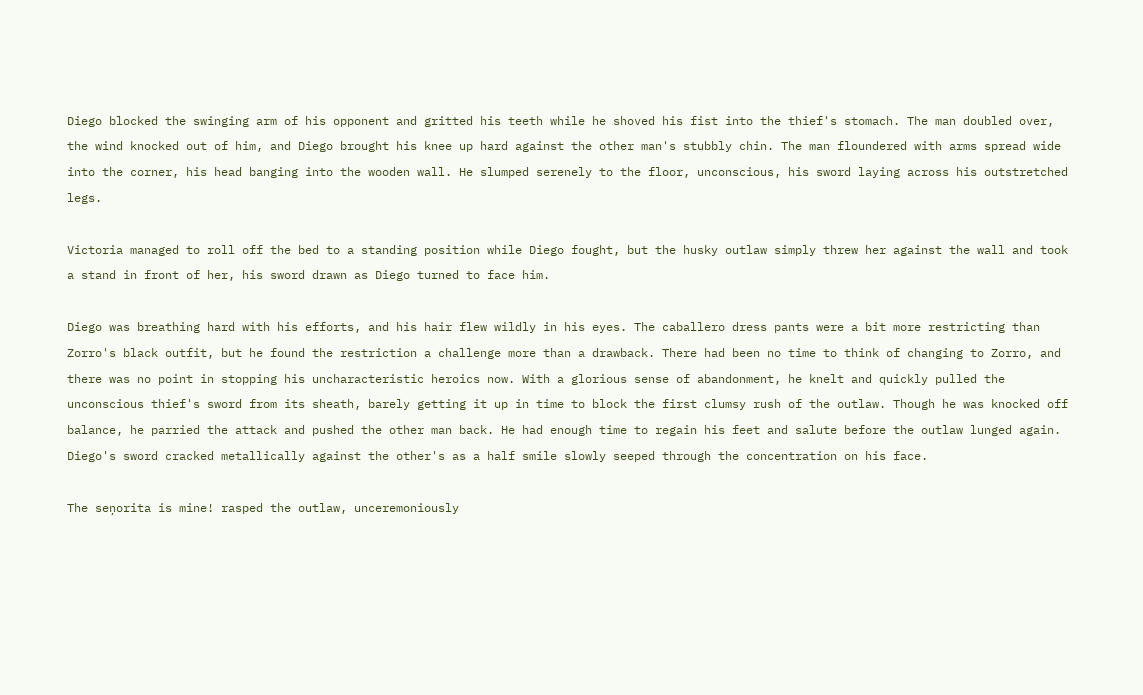Diego blocked the swinging arm of his opponent and gritted his teeth while he shoved his fist into the thief's stomach. The man doubled over, the wind knocked out of him, and Diego brought his knee up hard against the other man's stubbly chin. The man floundered with arms spread wide into the corner, his head banging into the wooden wall. He slumped serenely to the floor, unconscious, his sword laying across his outstretched legs.

Victoria managed to roll off the bed to a standing position while Diego fought, but the husky outlaw simply threw her against the wall and took a stand in front of her, his sword drawn as Diego turned to face him.

Diego was breathing hard with his efforts, and his hair flew wildly in his eyes. The caballero dress pants were a bit more restricting than Zorro's black outfit, but he found the restriction a challenge more than a drawback. There had been no time to think of changing to Zorro, and there was no point in stopping his uncharacteristic heroics now. With a glorious sense of abandonment, he knelt and quickly pulled the unconscious thief's sword from its sheath, barely getting it up in time to block the first clumsy rush of the outlaw. Though he was knocked off balance, he parried the attack and pushed the other man back. He had enough time to regain his feet and salute before the outlaw lunged again. Diego's sword cracked metallically against the other's as a half smile slowly seeped through the concentration on his face.

The seņorita is mine! rasped the outlaw, unceremoniously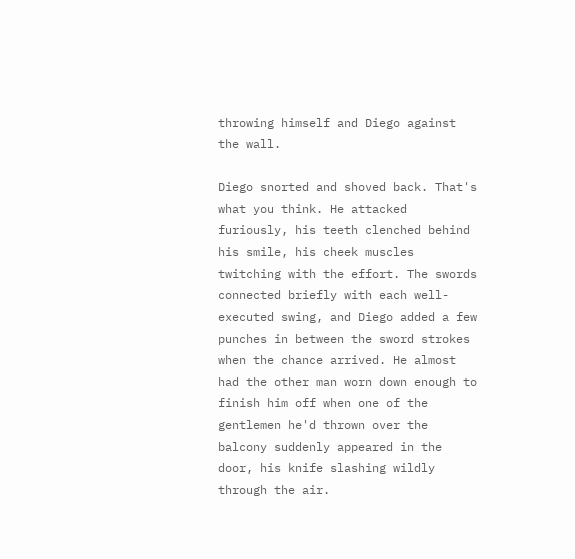throwing himself and Diego against the wall.

Diego snorted and shoved back. That's what you think. He attacked furiously, his teeth clenched behind his smile, his cheek muscles twitching with the effort. The swords connected briefly with each well-executed swing, and Diego added a few punches in between the sword strokes when the chance arrived. He almost had the other man worn down enough to finish him off when one of the gentlemen he'd thrown over the balcony suddenly appeared in the door, his knife slashing wildly through the air.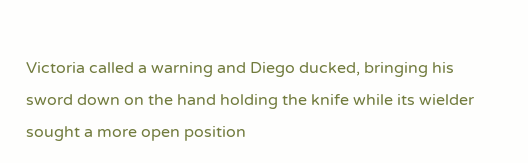Victoria called a warning and Diego ducked, bringing his sword down on the hand holding the knife while its wielder sought a more open position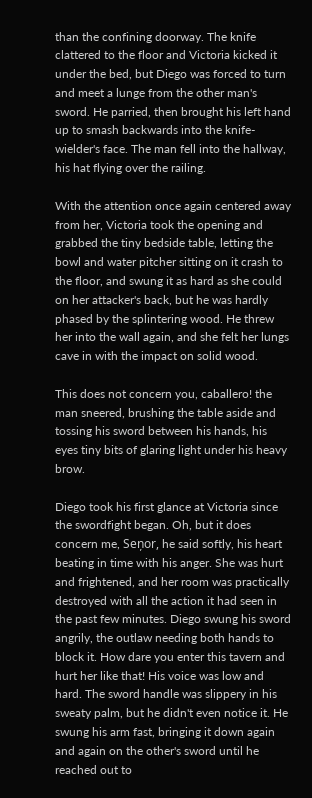than the confining doorway. The knife clattered to the floor and Victoria kicked it under the bed, but Diego was forced to turn and meet a lunge from the other man's sword. He parried, then brought his left hand up to smash backwards into the knife-wielder's face. The man fell into the hallway, his hat flying over the railing.

With the attention once again centered away from her, Victoria took the opening and grabbed the tiny bedside table, letting the bowl and water pitcher sitting on it crash to the floor, and swung it as hard as she could on her attacker's back, but he was hardly phased by the splintering wood. He threw her into the wall again, and she felt her lungs cave in with the impact on solid wood.

This does not concern you, caballero! the man sneered, brushing the table aside and tossing his sword between his hands, his eyes tiny bits of glaring light under his heavy brow.

Diego took his first glance at Victoria since the swordfight began. Oh, but it does concern me, Seņor, he said softly, his heart beating in time with his anger. She was hurt and frightened, and her room was practically destroyed with all the action it had seen in the past few minutes. Diego swung his sword angrily, the outlaw needing both hands to block it. How dare you enter this tavern and hurt her like that! His voice was low and hard. The sword handle was slippery in his sweaty palm, but he didn't even notice it. He swung his arm fast, bringing it down again and again on the other's sword until he reached out to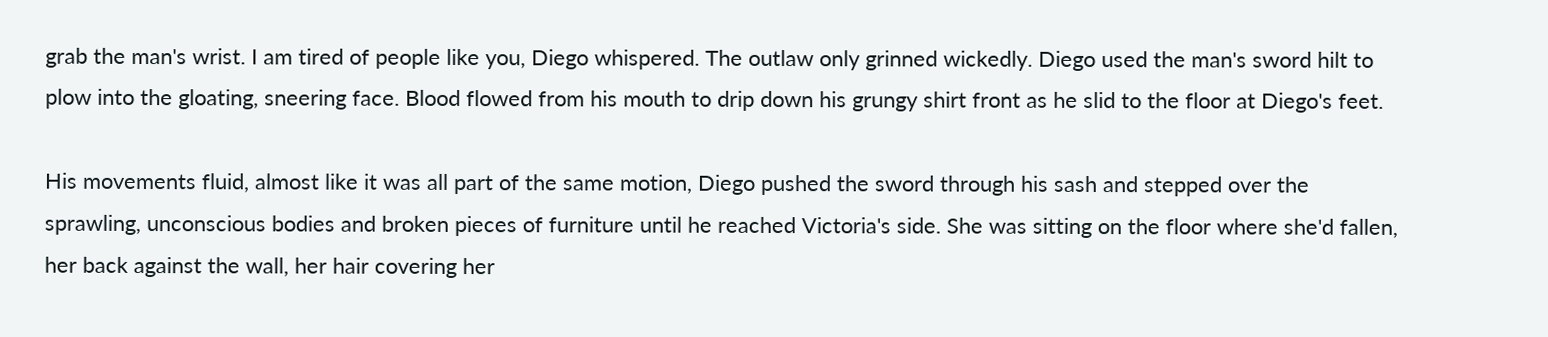grab the man's wrist. I am tired of people like you, Diego whispered. The outlaw only grinned wickedly. Diego used the man's sword hilt to plow into the gloating, sneering face. Blood flowed from his mouth to drip down his grungy shirt front as he slid to the floor at Diego's feet.

His movements fluid, almost like it was all part of the same motion, Diego pushed the sword through his sash and stepped over the sprawling, unconscious bodies and broken pieces of furniture until he reached Victoria's side. She was sitting on the floor where she'd fallen, her back against the wall, her hair covering her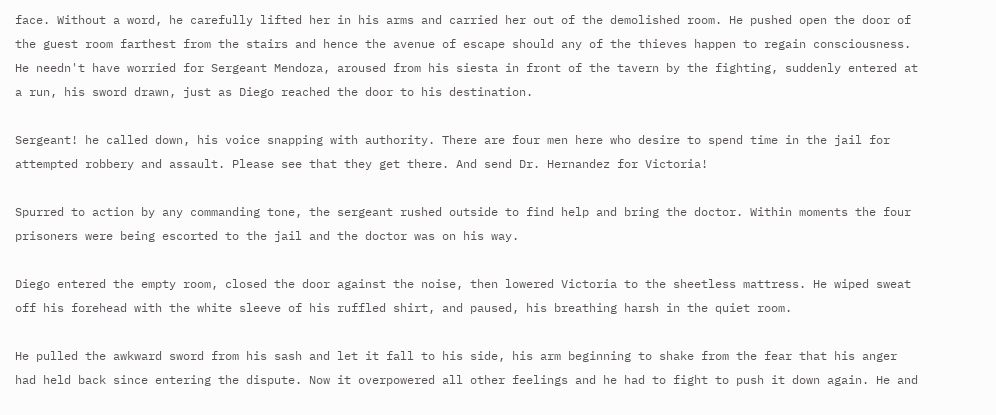face. Without a word, he carefully lifted her in his arms and carried her out of the demolished room. He pushed open the door of the guest room farthest from the stairs and hence the avenue of escape should any of the thieves happen to regain consciousness. He needn't have worried for Sergeant Mendoza, aroused from his siesta in front of the tavern by the fighting, suddenly entered at a run, his sword drawn, just as Diego reached the door to his destination.

Sergeant! he called down, his voice snapping with authority. There are four men here who desire to spend time in the jail for attempted robbery and assault. Please see that they get there. And send Dr. Hernandez for Victoria!

Spurred to action by any commanding tone, the sergeant rushed outside to find help and bring the doctor. Within moments the four prisoners were being escorted to the jail and the doctor was on his way.

Diego entered the empty room, closed the door against the noise, then lowered Victoria to the sheetless mattress. He wiped sweat off his forehead with the white sleeve of his ruffled shirt, and paused, his breathing harsh in the quiet room.

He pulled the awkward sword from his sash and let it fall to his side, his arm beginning to shake from the fear that his anger had held back since entering the dispute. Now it overpowered all other feelings and he had to fight to push it down again. He and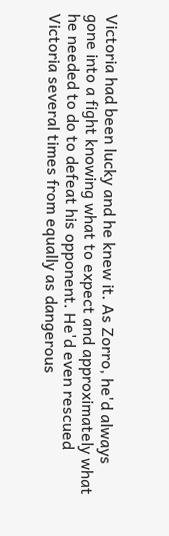Victoria had been lucky and he knew it. As Zorro, he'd always gone into a fight knowing what to expect and approximately what he needed to do to defeat his opponent. He'd even rescued Victoria several times from equally as dangerous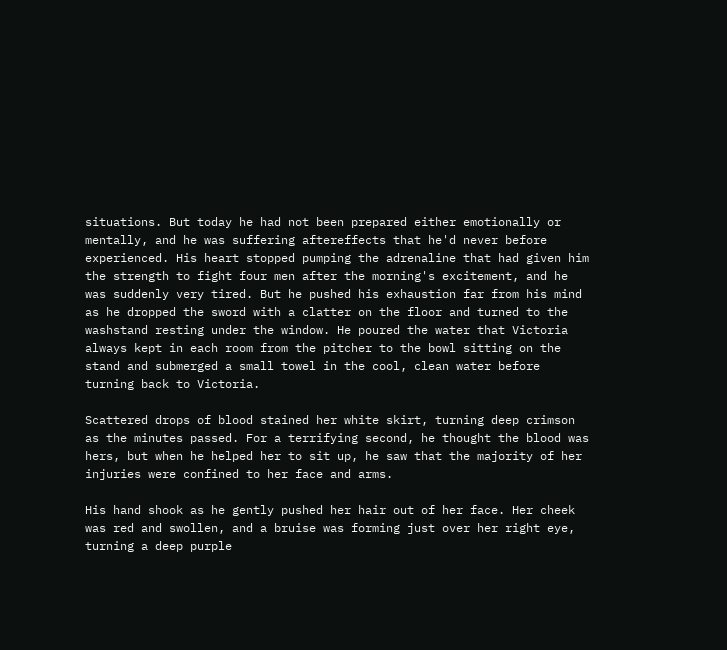situations. But today he had not been prepared either emotionally or mentally, and he was suffering aftereffects that he'd never before experienced. His heart stopped pumping the adrenaline that had given him the strength to fight four men after the morning's excitement, and he was suddenly very tired. But he pushed his exhaustion far from his mind as he dropped the sword with a clatter on the floor and turned to the washstand resting under the window. He poured the water that Victoria always kept in each room from the pitcher to the bowl sitting on the stand and submerged a small towel in the cool, clean water before turning back to Victoria.

Scattered drops of blood stained her white skirt, turning deep crimson as the minutes passed. For a terrifying second, he thought the blood was hers, but when he helped her to sit up, he saw that the majority of her injuries were confined to her face and arms.

His hand shook as he gently pushed her hair out of her face. Her cheek was red and swollen, and a bruise was forming just over her right eye, turning a deep purple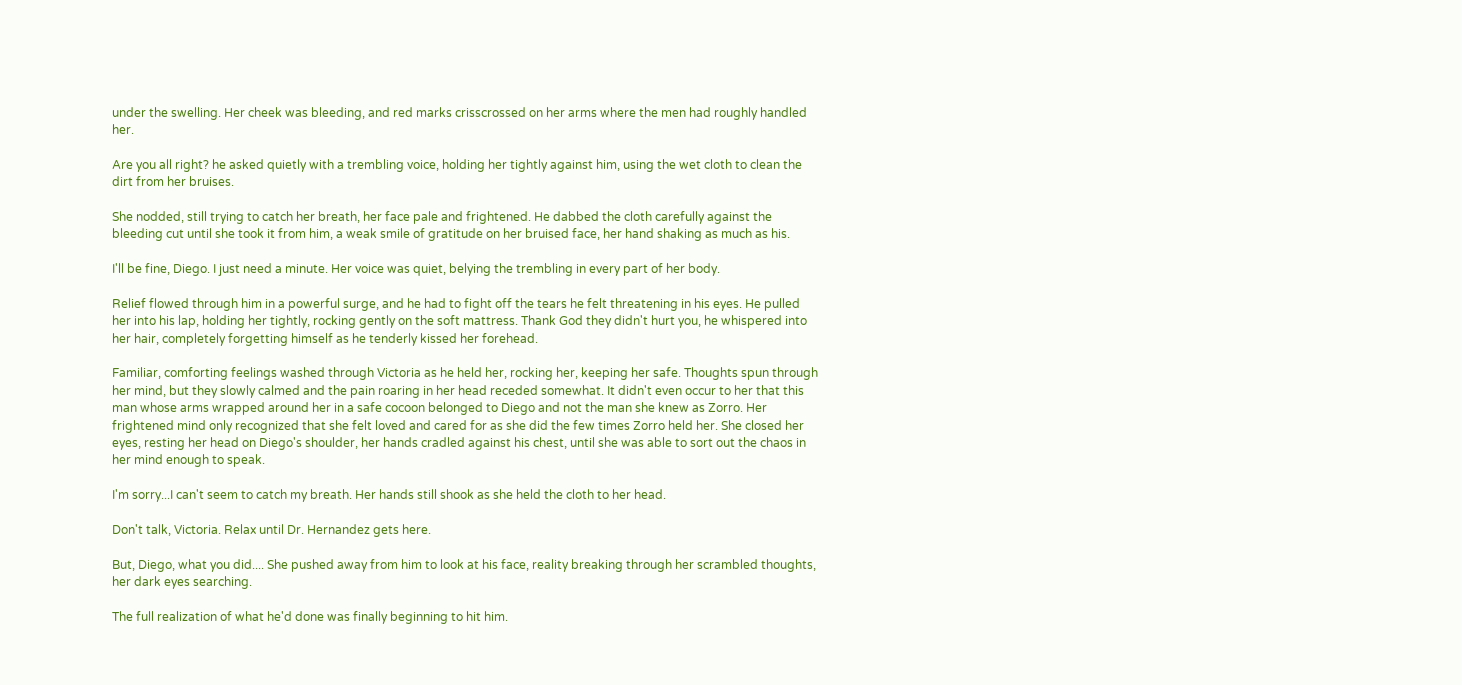under the swelling. Her cheek was bleeding, and red marks crisscrossed on her arms where the men had roughly handled her.

Are you all right? he asked quietly with a trembling voice, holding her tightly against him, using the wet cloth to clean the dirt from her bruises.

She nodded, still trying to catch her breath, her face pale and frightened. He dabbed the cloth carefully against the bleeding cut until she took it from him, a weak smile of gratitude on her bruised face, her hand shaking as much as his.

I'll be fine, Diego. I just need a minute. Her voice was quiet, belying the trembling in every part of her body.

Relief flowed through him in a powerful surge, and he had to fight off the tears he felt threatening in his eyes. He pulled her into his lap, holding her tightly, rocking gently on the soft mattress. Thank God they didn't hurt you, he whispered into her hair, completely forgetting himself as he tenderly kissed her forehead.

Familiar, comforting feelings washed through Victoria as he held her, rocking her, keeping her safe. Thoughts spun through her mind, but they slowly calmed and the pain roaring in her head receded somewhat. It didn't even occur to her that this man whose arms wrapped around her in a safe cocoon belonged to Diego and not the man she knew as Zorro. Her frightened mind only recognized that she felt loved and cared for as she did the few times Zorro held her. She closed her eyes, resting her head on Diego's shoulder, her hands cradled against his chest, until she was able to sort out the chaos in her mind enough to speak.

I'm sorry...I can't seem to catch my breath. Her hands still shook as she held the cloth to her head.

Don't talk, Victoria. Relax until Dr. Hernandez gets here.

But, Diego, what you did.... She pushed away from him to look at his face, reality breaking through her scrambled thoughts, her dark eyes searching.

The full realization of what he'd done was finally beginning to hit him.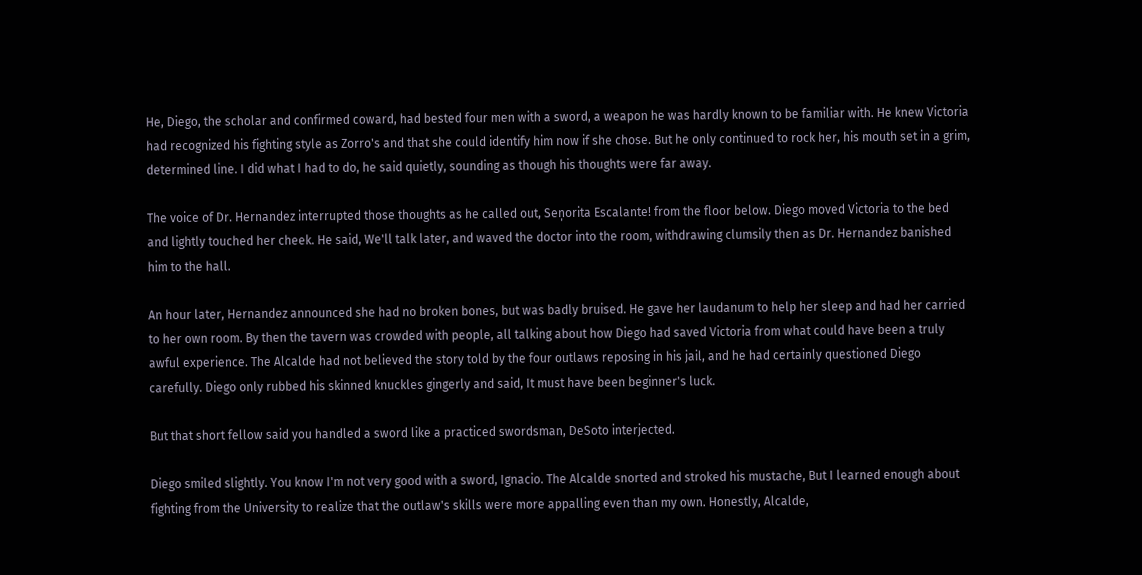He, Diego, the scholar and confirmed coward, had bested four men with a sword, a weapon he was hardly known to be familiar with. He knew Victoria had recognized his fighting style as Zorro's and that she could identify him now if she chose. But he only continued to rock her, his mouth set in a grim, determined line. I did what I had to do, he said quietly, sounding as though his thoughts were far away.

The voice of Dr. Hernandez interrupted those thoughts as he called out, Seņorita Escalante! from the floor below. Diego moved Victoria to the bed and lightly touched her cheek. He said, We'll talk later, and waved the doctor into the room, withdrawing clumsily then as Dr. Hernandez banished him to the hall.

An hour later, Hernandez announced she had no broken bones, but was badly bruised. He gave her laudanum to help her sleep and had her carried to her own room. By then the tavern was crowded with people, all talking about how Diego had saved Victoria from what could have been a truly awful experience. The Alcalde had not believed the story told by the four outlaws reposing in his jail, and he had certainly questioned Diego carefully. Diego only rubbed his skinned knuckles gingerly and said, It must have been beginner's luck.

But that short fellow said you handled a sword like a practiced swordsman, DeSoto interjected.

Diego smiled slightly. You know I'm not very good with a sword, Ignacio. The Alcalde snorted and stroked his mustache, But I learned enough about fighting from the University to realize that the outlaw's skills were more appalling even than my own. Honestly, Alcalde,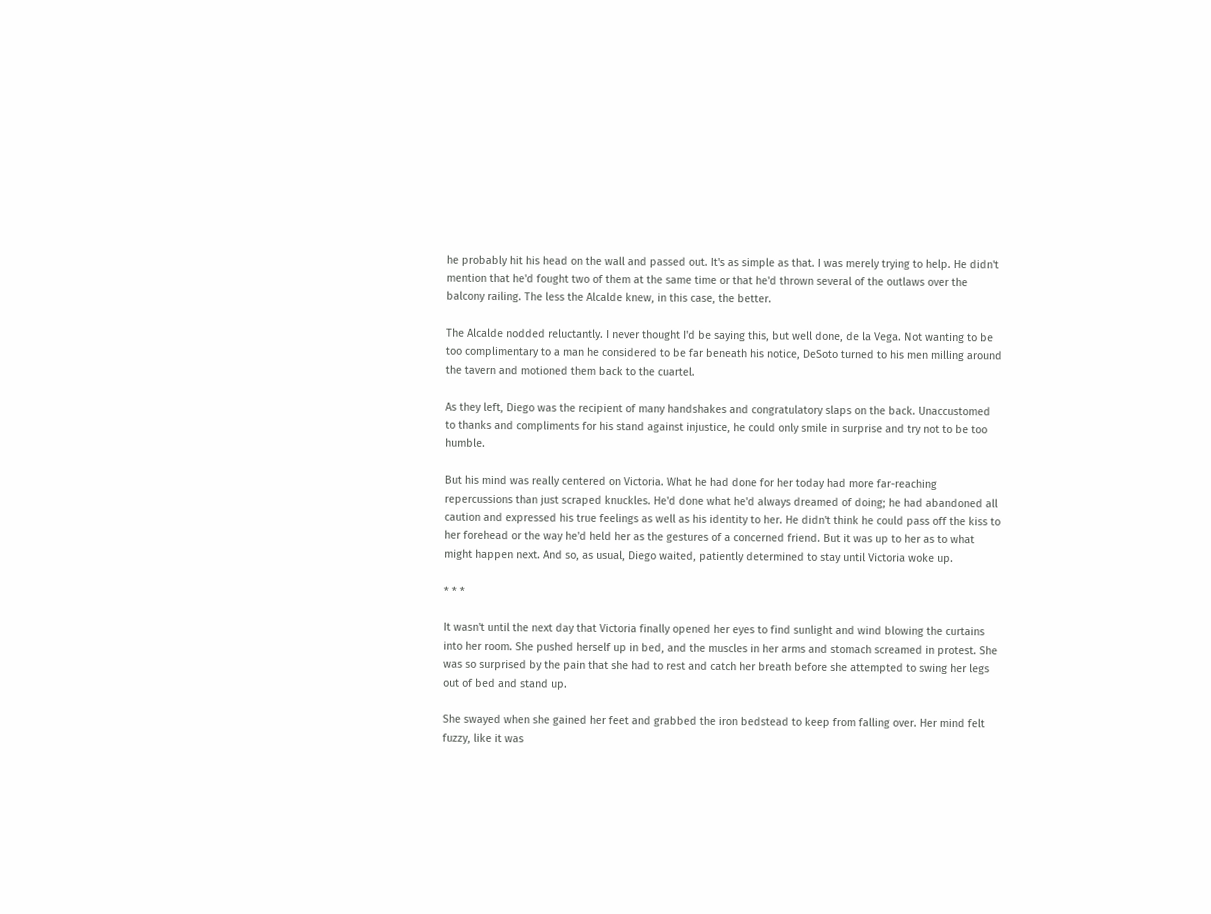he probably hit his head on the wall and passed out. It's as simple as that. I was merely trying to help. He didn't mention that he'd fought two of them at the same time or that he'd thrown several of the outlaws over the balcony railing. The less the Alcalde knew, in this case, the better.

The Alcalde nodded reluctantly. I never thought I'd be saying this, but well done, de la Vega. Not wanting to be too complimentary to a man he considered to be far beneath his notice, DeSoto turned to his men milling around the tavern and motioned them back to the cuartel.

As they left, Diego was the recipient of many handshakes and congratulatory slaps on the back. Unaccustomed to thanks and compliments for his stand against injustice, he could only smile in surprise and try not to be too humble.

But his mind was really centered on Victoria. What he had done for her today had more far-reaching repercussions than just scraped knuckles. He'd done what he'd always dreamed of doing; he had abandoned all caution and expressed his true feelings as well as his identity to her. He didn't think he could pass off the kiss to her forehead or the way he'd held her as the gestures of a concerned friend. But it was up to her as to what might happen next. And so, as usual, Diego waited, patiently determined to stay until Victoria woke up.

* * *

It wasn't until the next day that Victoria finally opened her eyes to find sunlight and wind blowing the curtains into her room. She pushed herself up in bed, and the muscles in her arms and stomach screamed in protest. She was so surprised by the pain that she had to rest and catch her breath before she attempted to swing her legs out of bed and stand up.

She swayed when she gained her feet and grabbed the iron bedstead to keep from falling over. Her mind felt fuzzy, like it was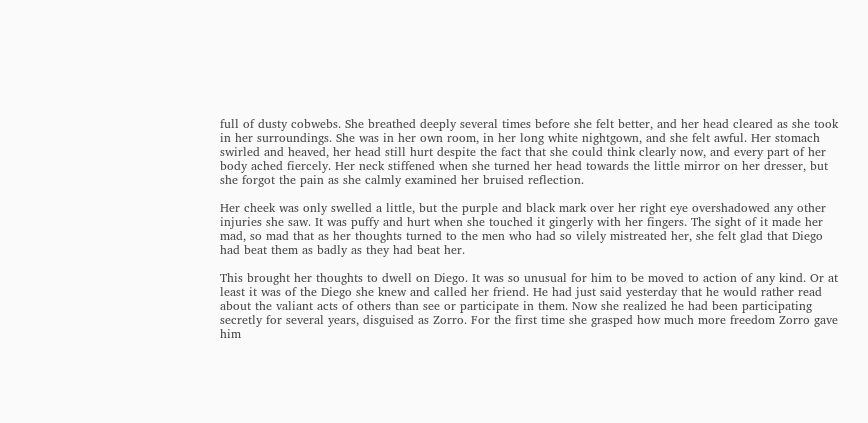full of dusty cobwebs. She breathed deeply several times before she felt better, and her head cleared as she took in her surroundings. She was in her own room, in her long white nightgown, and she felt awful. Her stomach swirled and heaved, her head still hurt despite the fact that she could think clearly now, and every part of her body ached fiercely. Her neck stiffened when she turned her head towards the little mirror on her dresser, but she forgot the pain as she calmly examined her bruised reflection.

Her cheek was only swelled a little, but the purple and black mark over her right eye overshadowed any other injuries she saw. It was puffy and hurt when she touched it gingerly with her fingers. The sight of it made her mad, so mad that as her thoughts turned to the men who had so vilely mistreated her, she felt glad that Diego had beat them as badly as they had beat her.

This brought her thoughts to dwell on Diego. It was so unusual for him to be moved to action of any kind. Or at least it was of the Diego she knew and called her friend. He had just said yesterday that he would rather read about the valiant acts of others than see or participate in them. Now she realized he had been participating secretly for several years, disguised as Zorro. For the first time she grasped how much more freedom Zorro gave him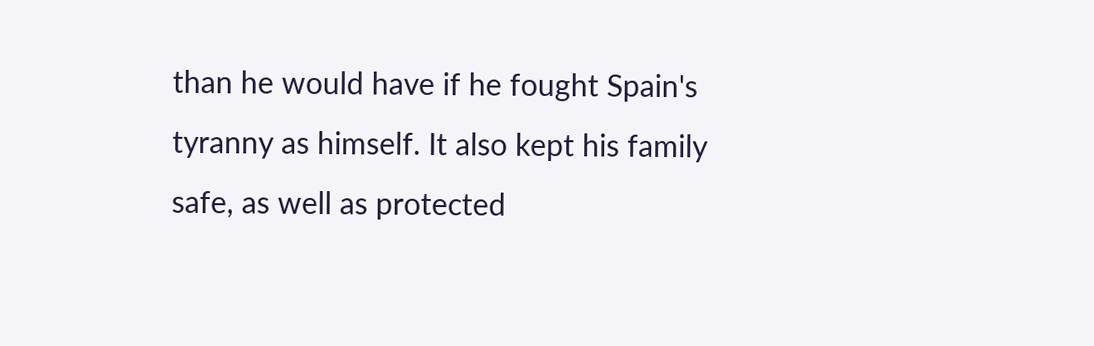than he would have if he fought Spain's tyranny as himself. It also kept his family safe, as well as protected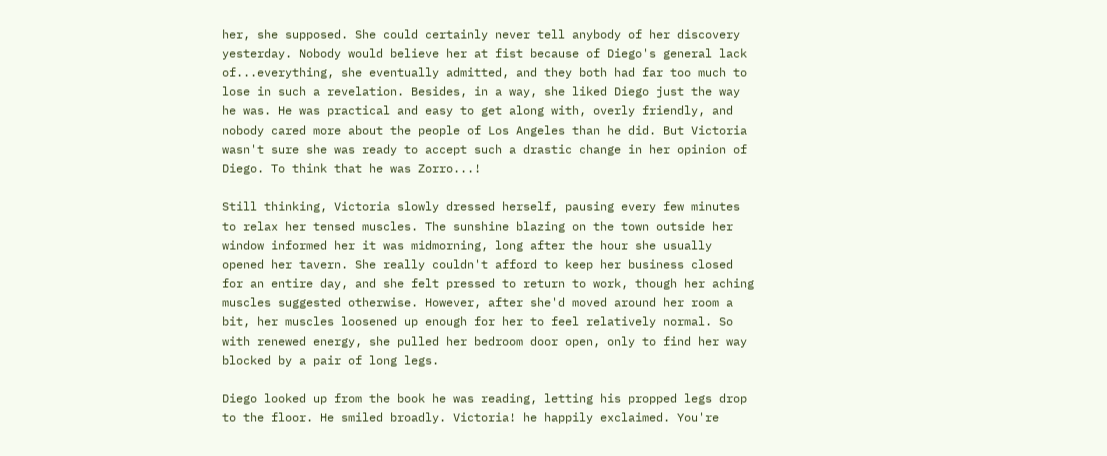her, she supposed. She could certainly never tell anybody of her discovery yesterday. Nobody would believe her at fist because of Diego's general lack of...everything, she eventually admitted, and they both had far too much to lose in such a revelation. Besides, in a way, she liked Diego just the way he was. He was practical and easy to get along with, overly friendly, and nobody cared more about the people of Los Angeles than he did. But Victoria wasn't sure she was ready to accept such a drastic change in her opinion of Diego. To think that he was Zorro...!

Still thinking, Victoria slowly dressed herself, pausing every few minutes to relax her tensed muscles. The sunshine blazing on the town outside her window informed her it was midmorning, long after the hour she usually opened her tavern. She really couldn't afford to keep her business closed for an entire day, and she felt pressed to return to work, though her aching muscles suggested otherwise. However, after she'd moved around her room a bit, her muscles loosened up enough for her to feel relatively normal. So with renewed energy, she pulled her bedroom door open, only to find her way blocked by a pair of long legs.

Diego looked up from the book he was reading, letting his propped legs drop to the floor. He smiled broadly. Victoria! he happily exclaimed. You're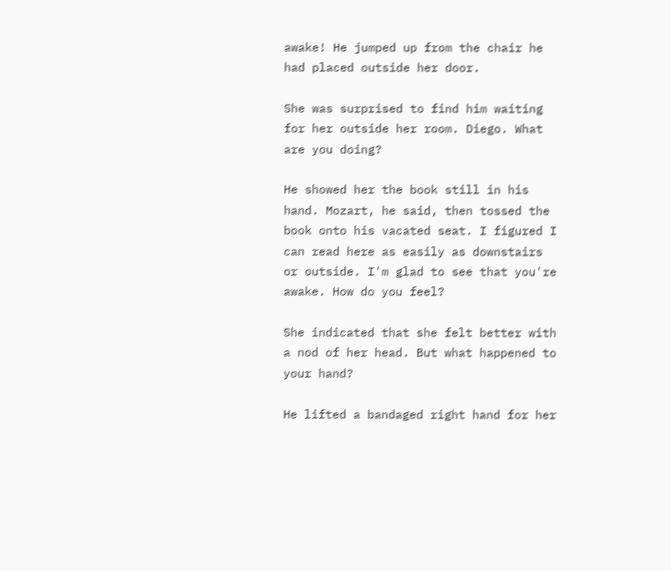awake! He jumped up from the chair he had placed outside her door.

She was surprised to find him waiting for her outside her room. Diego. What are you doing?

He showed her the book still in his hand. Mozart, he said, then tossed the book onto his vacated seat. I figured I can read here as easily as downstairs or outside. I'm glad to see that you're awake. How do you feel?

She indicated that she felt better with a nod of her head. But what happened to your hand?

He lifted a bandaged right hand for her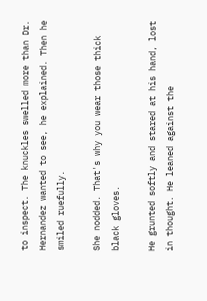to inspect. The knuckles swelled more than Dr. Hernandez wanted to see, he explained. Then he smiled ruefully.

She nodded. That's why you wear those thick black gloves.

He grunted softly and stared at his hand, lost in thought. He leaned against the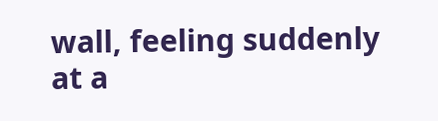wall, feeling suddenly at a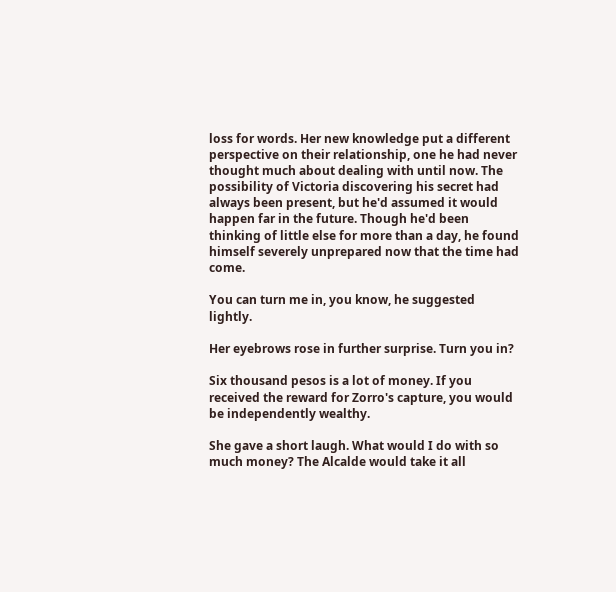loss for words. Her new knowledge put a different perspective on their relationship, one he had never thought much about dealing with until now. The possibility of Victoria discovering his secret had always been present, but he'd assumed it would happen far in the future. Though he'd been thinking of little else for more than a day, he found himself severely unprepared now that the time had come.

You can turn me in, you know, he suggested lightly.

Her eyebrows rose in further surprise. Turn you in?

Six thousand pesos is a lot of money. If you received the reward for Zorro's capture, you would be independently wealthy.

She gave a short laugh. What would I do with so much money? The Alcalde would take it all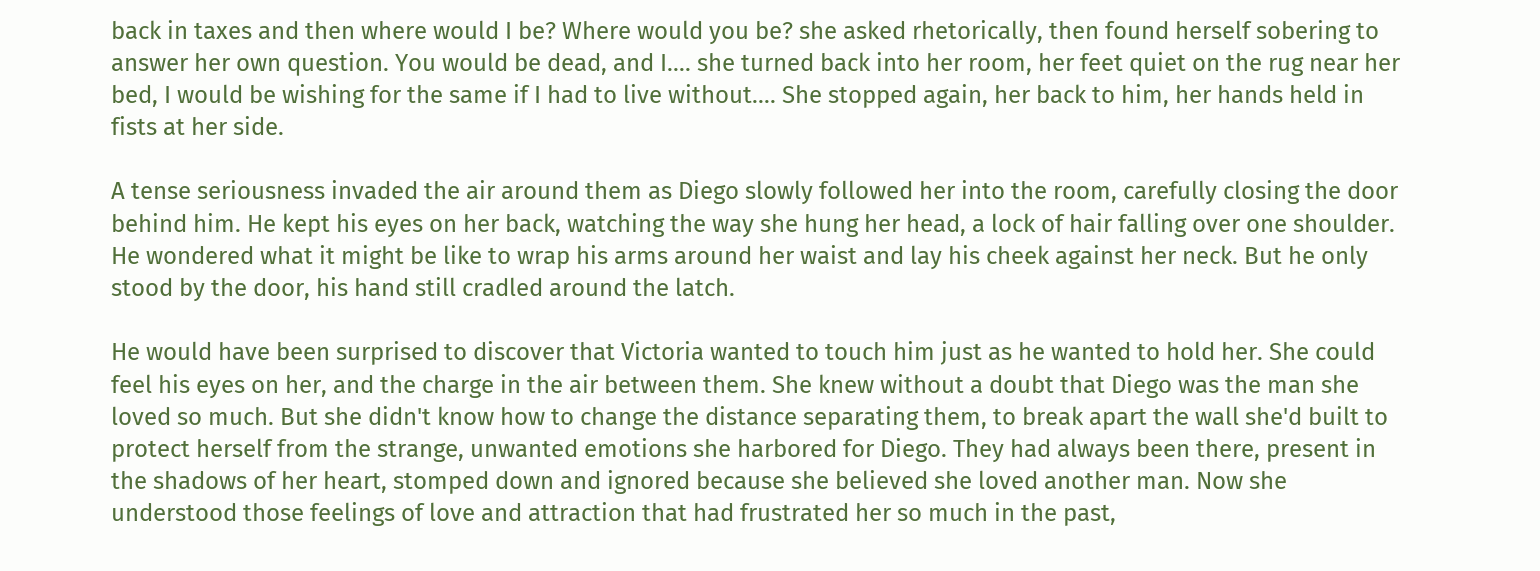back in taxes and then where would I be? Where would you be? she asked rhetorically, then found herself sobering to answer her own question. You would be dead, and I.... she turned back into her room, her feet quiet on the rug near her bed, I would be wishing for the same if I had to live without.... She stopped again, her back to him, her hands held in fists at her side.

A tense seriousness invaded the air around them as Diego slowly followed her into the room, carefully closing the door behind him. He kept his eyes on her back, watching the way she hung her head, a lock of hair falling over one shoulder. He wondered what it might be like to wrap his arms around her waist and lay his cheek against her neck. But he only stood by the door, his hand still cradled around the latch.

He would have been surprised to discover that Victoria wanted to touch him just as he wanted to hold her. She could feel his eyes on her, and the charge in the air between them. She knew without a doubt that Diego was the man she loved so much. But she didn't know how to change the distance separating them, to break apart the wall she'd built to protect herself from the strange, unwanted emotions she harbored for Diego. They had always been there, present in the shadows of her heart, stomped down and ignored because she believed she loved another man. Now she understood those feelings of love and attraction that had frustrated her so much in the past,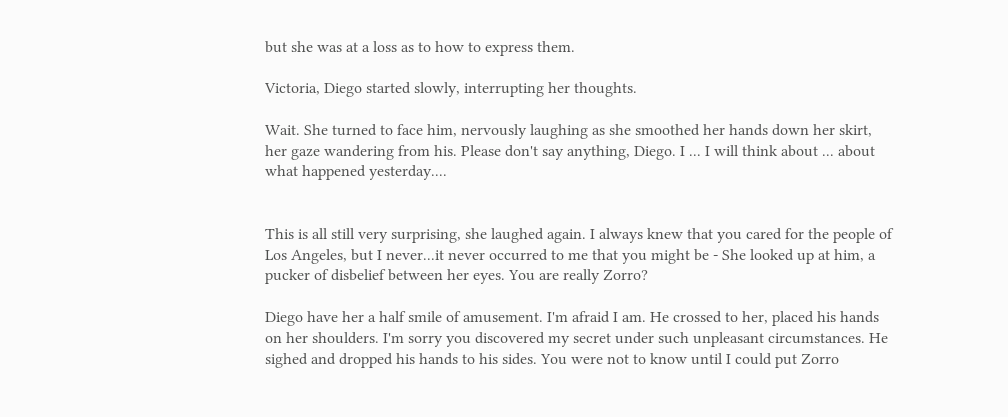but she was at a loss as to how to express them.

Victoria, Diego started slowly, interrupting her thoughts.

Wait. She turned to face him, nervously laughing as she smoothed her hands down her skirt, her gaze wandering from his. Please don't say anything, Diego. I ... I will think about ... about what happened yesterday....


This is all still very surprising, she laughed again. I always knew that you cared for the people of Los Angeles, but I never...it never occurred to me that you might be - She looked up at him, a pucker of disbelief between her eyes. You are really Zorro?

Diego have her a half smile of amusement. I'm afraid I am. He crossed to her, placed his hands on her shoulders. I'm sorry you discovered my secret under such unpleasant circumstances. He sighed and dropped his hands to his sides. You were not to know until I could put Zorro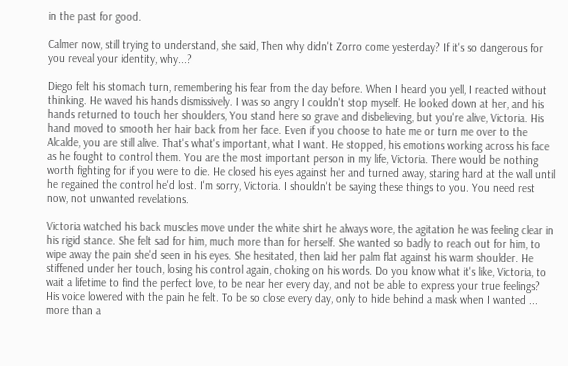in the past for good.

Calmer now, still trying to understand, she said, Then why didn't Zorro come yesterday? If it's so dangerous for you reveal your identity, why...?

Diego felt his stomach turn, remembering his fear from the day before. When I heard you yell, I reacted without thinking. He waved his hands dismissively. I was so angry I couldn't stop myself. He looked down at her, and his hands returned to touch her shoulders, You stand here so grave and disbelieving, but you're alive, Victoria. His hand moved to smooth her hair back from her face. Even if you choose to hate me or turn me over to the Alcalde, you are still alive. That's what's important, what I want. He stopped, his emotions working across his face as he fought to control them. You are the most important person in my life, Victoria. There would be nothing worth fighting for if you were to die. He closed his eyes against her and turned away, staring hard at the wall until he regained the control he'd lost. I'm sorry, Victoria. I shouldn't be saying these things to you. You need rest now, not unwanted revelations.

Victoria watched his back muscles move under the white shirt he always wore, the agitation he was feeling clear in his rigid stance. She felt sad for him, much more than for herself. She wanted so badly to reach out for him, to wipe away the pain she'd seen in his eyes. She hesitated, then laid her palm flat against his warm shoulder. He stiffened under her touch, losing his control again, choking on his words. Do you know what it's like, Victoria, to wait a lifetime to find the perfect love, to be near her every day, and not be able to express your true feelings? His voice lowered with the pain he felt. To be so close every day, only to hide behind a mask when I wanted ... more than a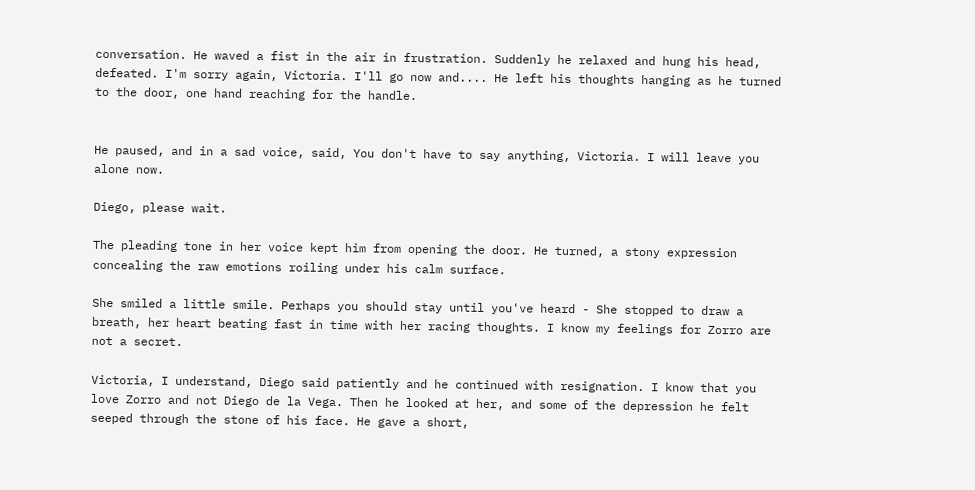conversation. He waved a fist in the air in frustration. Suddenly he relaxed and hung his head, defeated. I'm sorry again, Victoria. I'll go now and.... He left his thoughts hanging as he turned to the door, one hand reaching for the handle.


He paused, and in a sad voice, said, You don't have to say anything, Victoria. I will leave you alone now.

Diego, please wait.

The pleading tone in her voice kept him from opening the door. He turned, a stony expression concealing the raw emotions roiling under his calm surface.

She smiled a little smile. Perhaps you should stay until you've heard - She stopped to draw a breath, her heart beating fast in time with her racing thoughts. I know my feelings for Zorro are not a secret.

Victoria, I understand, Diego said patiently and he continued with resignation. I know that you love Zorro and not Diego de la Vega. Then he looked at her, and some of the depression he felt seeped through the stone of his face. He gave a short,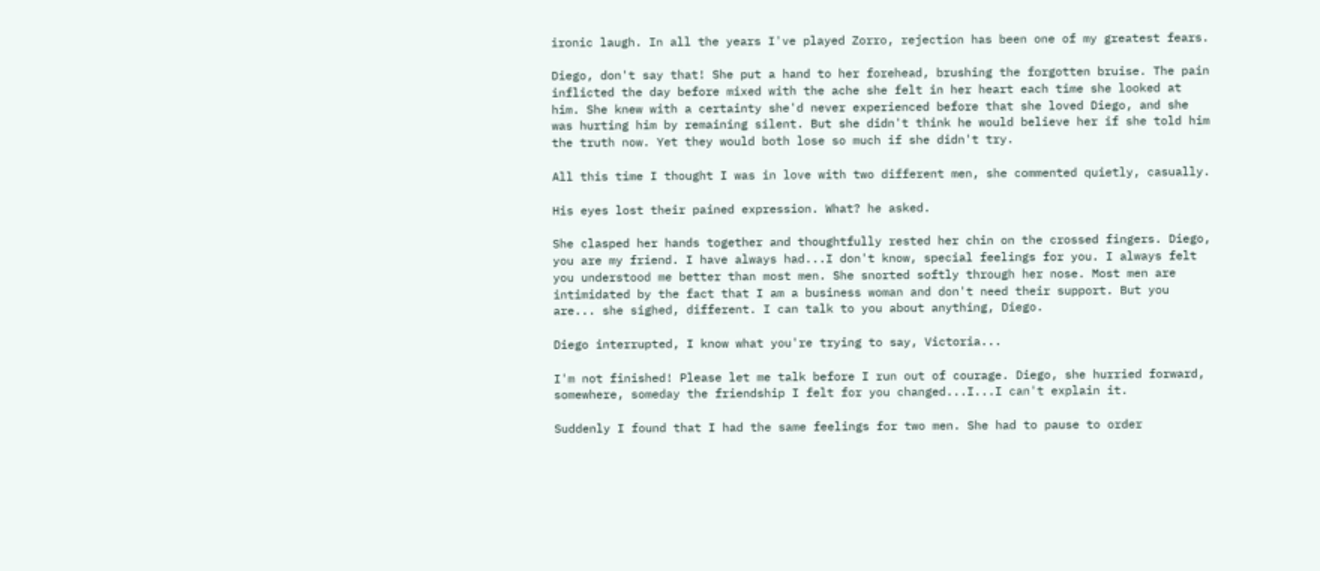ironic laugh. In all the years I've played Zorro, rejection has been one of my greatest fears.

Diego, don't say that! She put a hand to her forehead, brushing the forgotten bruise. The pain inflicted the day before mixed with the ache she felt in her heart each time she looked at him. She knew with a certainty she'd never experienced before that she loved Diego, and she was hurting him by remaining silent. But she didn't think he would believe her if she told him the truth now. Yet they would both lose so much if she didn't try.

All this time I thought I was in love with two different men, she commented quietly, casually.

His eyes lost their pained expression. What? he asked.

She clasped her hands together and thoughtfully rested her chin on the crossed fingers. Diego, you are my friend. I have always had...I don't know, special feelings for you. I always felt you understood me better than most men. She snorted softly through her nose. Most men are intimidated by the fact that I am a business woman and don't need their support. But you are... she sighed, different. I can talk to you about anything, Diego.

Diego interrupted, I know what you're trying to say, Victoria...

I'm not finished! Please let me talk before I run out of courage. Diego, she hurried forward, somewhere, someday the friendship I felt for you changed...I...I can't explain it.

Suddenly I found that I had the same feelings for two men. She had to pause to order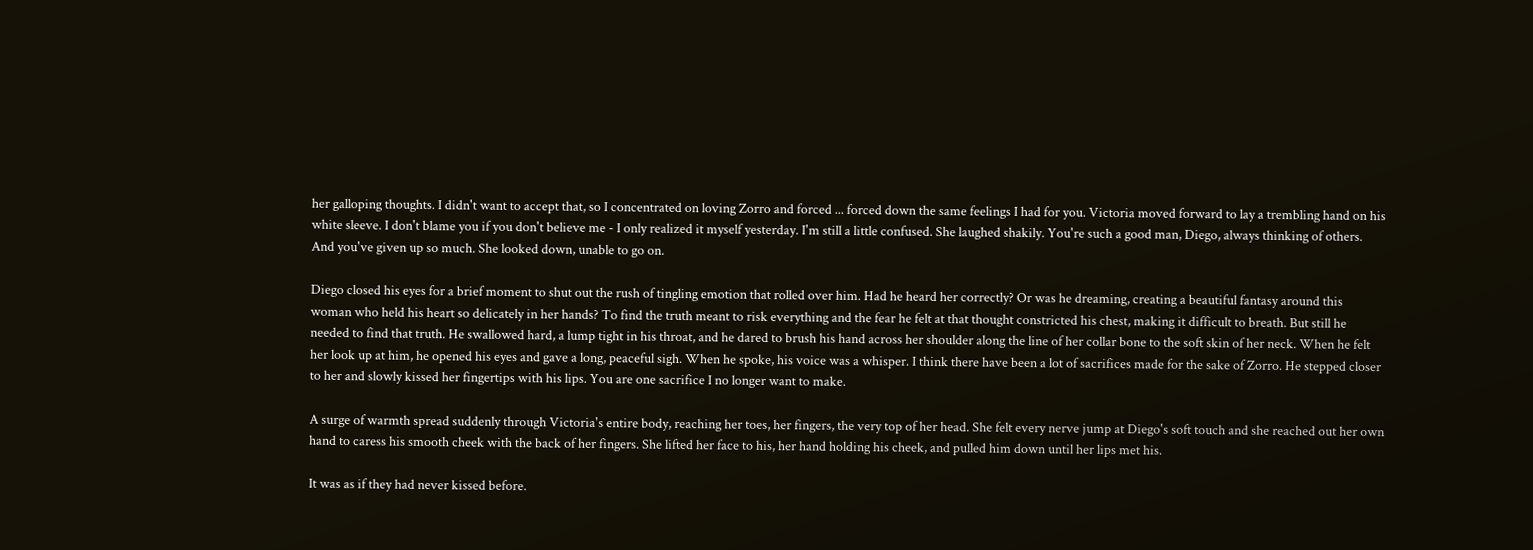her galloping thoughts. I didn't want to accept that, so I concentrated on loving Zorro and forced ... forced down the same feelings I had for you. Victoria moved forward to lay a trembling hand on his white sleeve. I don't blame you if you don't believe me - I only realized it myself yesterday. I'm still a little confused. She laughed shakily. You're such a good man, Diego, always thinking of others. And you've given up so much. She looked down, unable to go on.

Diego closed his eyes for a brief moment to shut out the rush of tingling emotion that rolled over him. Had he heard her correctly? Or was he dreaming, creating a beautiful fantasy around this woman who held his heart so delicately in her hands? To find the truth meant to risk everything and the fear he felt at that thought constricted his chest, making it difficult to breath. But still he needed to find that truth. He swallowed hard, a lump tight in his throat, and he dared to brush his hand across her shoulder along the line of her collar bone to the soft skin of her neck. When he felt her look up at him, he opened his eyes and gave a long, peaceful sigh. When he spoke, his voice was a whisper. I think there have been a lot of sacrifices made for the sake of Zorro. He stepped closer to her and slowly kissed her fingertips with his lips. You are one sacrifice I no longer want to make.

A surge of warmth spread suddenly through Victoria's entire body, reaching her toes, her fingers, the very top of her head. She felt every nerve jump at Diego's soft touch and she reached out her own hand to caress his smooth cheek with the back of her fingers. She lifted her face to his, her hand holding his cheek, and pulled him down until her lips met his.

It was as if they had never kissed before.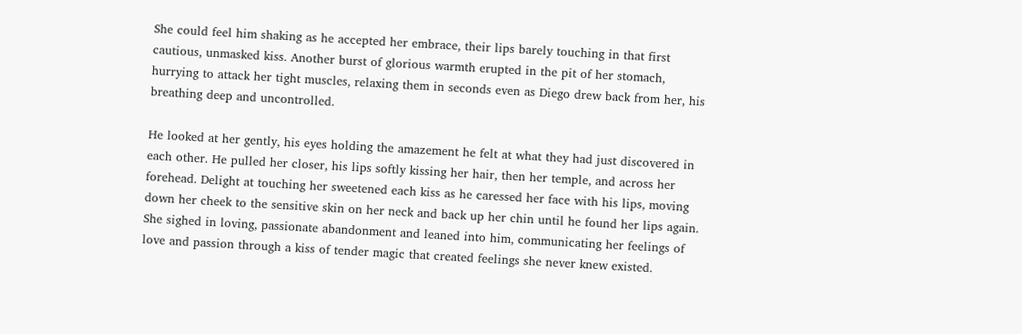She could feel him shaking as he accepted her embrace, their lips barely touching in that first cautious, unmasked kiss. Another burst of glorious warmth erupted in the pit of her stomach, hurrying to attack her tight muscles, relaxing them in seconds even as Diego drew back from her, his breathing deep and uncontrolled.

He looked at her gently, his eyes holding the amazement he felt at what they had just discovered in each other. He pulled her closer, his lips softly kissing her hair, then her temple, and across her forehead. Delight at touching her sweetened each kiss as he caressed her face with his lips, moving down her cheek to the sensitive skin on her neck and back up her chin until he found her lips again. She sighed in loving, passionate abandonment and leaned into him, communicating her feelings of love and passion through a kiss of tender magic that created feelings she never knew existed.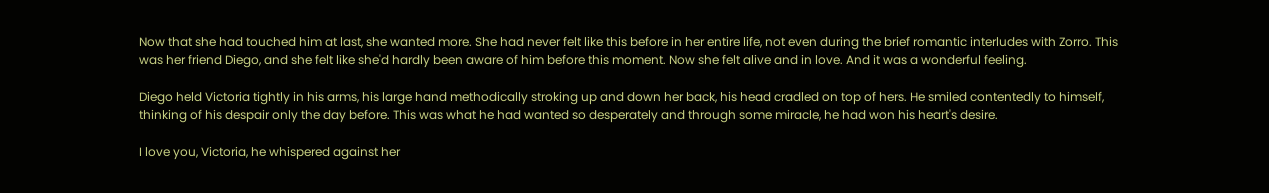Now that she had touched him at last, she wanted more. She had never felt like this before in her entire life, not even during the brief romantic interludes with Zorro. This was her friend Diego, and she felt like she'd hardly been aware of him before this moment. Now she felt alive and in love. And it was a wonderful feeling.

Diego held Victoria tightly in his arms, his large hand methodically stroking up and down her back, his head cradled on top of hers. He smiled contentedly to himself, thinking of his despair only the day before. This was what he had wanted so desperately and through some miracle, he had won his heart's desire.

I love you, Victoria, he whispered against her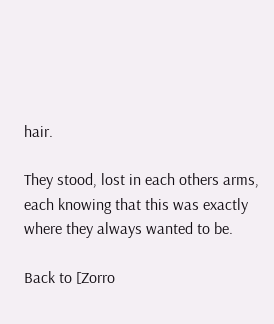hair.

They stood, lost in each others arms, each knowing that this was exactly where they always wanted to be.

Back to [Zorro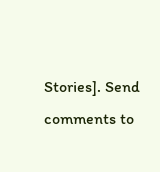Stories]. Send comments to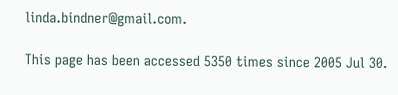linda.bindner@gmail.com.

This page has been accessed 5350 times since 2005 Jul 30.